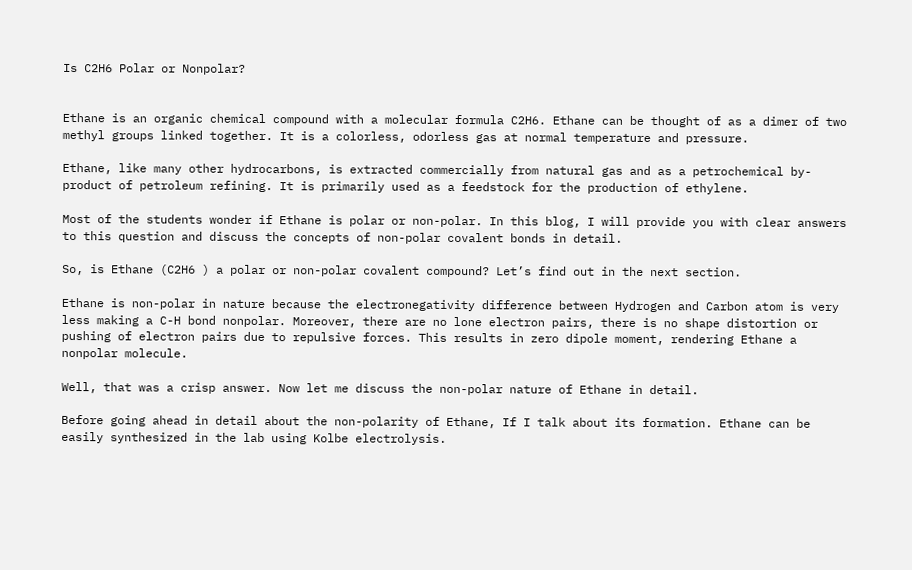Is C2H6 Polar or Nonpolar?


Ethane is an organic chemical compound with a molecular formula C2H6. Ethane can be thought of as a dimer of two methyl groups linked together. It is a colorless, odorless gas at normal temperature and pressure.

Ethane, like many other hydrocarbons, is extracted commercially from natural gas and as a petrochemical by-product of petroleum refining. It is primarily used as a feedstock for the production of ethylene.

Most of the students wonder if Ethane is polar or non-polar. In this blog, I will provide you with clear answers to this question and discuss the concepts of non-polar covalent bonds in detail.

So, is Ethane (C2H6 ) a polar or non-polar covalent compound? Let’s find out in the next section.

Ethane is non-polar in nature because the electronegativity difference between Hydrogen and Carbon atom is very less making a C-H bond nonpolar. Moreover, there are no lone electron pairs, there is no shape distortion or pushing of electron pairs due to repulsive forces. This results in zero dipole moment, rendering Ethane a nonpolar molecule.

Well, that was a crisp answer. Now let me discuss the non-polar nature of Ethane in detail.

Before going ahead in detail about the non-polarity of Ethane, If I talk about its formation. Ethane can be easily synthesized in the lab using Kolbe electrolysis.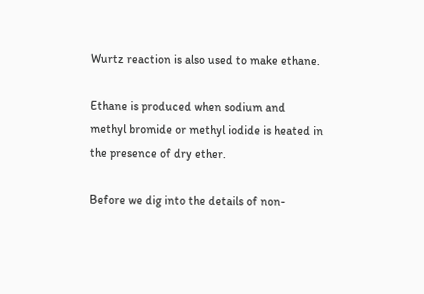Wurtz reaction is also used to make ethane.

Ethane is produced when sodium and methyl bromide or methyl iodide is heated in the presence of dry ether.

Before we dig into the details of non-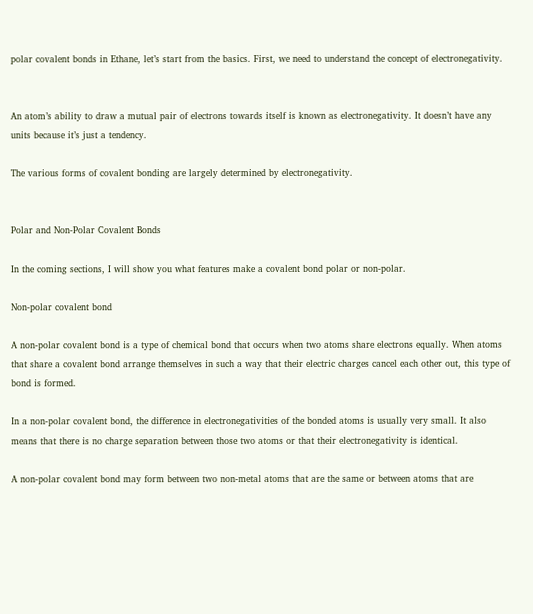polar covalent bonds in Ethane, let’s start from the basics. First, we need to understand the concept of electronegativity.


An atom’s ability to draw a mutual pair of electrons towards itself is known as electronegativity. It doesn’t have any units because it’s just a tendency.

The various forms of covalent bonding are largely determined by electronegativity.


Polar and Non-Polar Covalent Bonds

In the coming sections, I will show you what features make a covalent bond polar or non-polar.

Non-polar covalent bond

A non-polar covalent bond is a type of chemical bond that occurs when two atoms share electrons equally. When atoms that share a covalent bond arrange themselves in such a way that their electric charges cancel each other out, this type of bond is formed.

In a non-polar covalent bond, the difference in electronegativities of the bonded atoms is usually very small. It also means that there is no charge separation between those two atoms or that their electronegativity is identical.

A non-polar covalent bond may form between two non-metal atoms that are the same or between atoms that are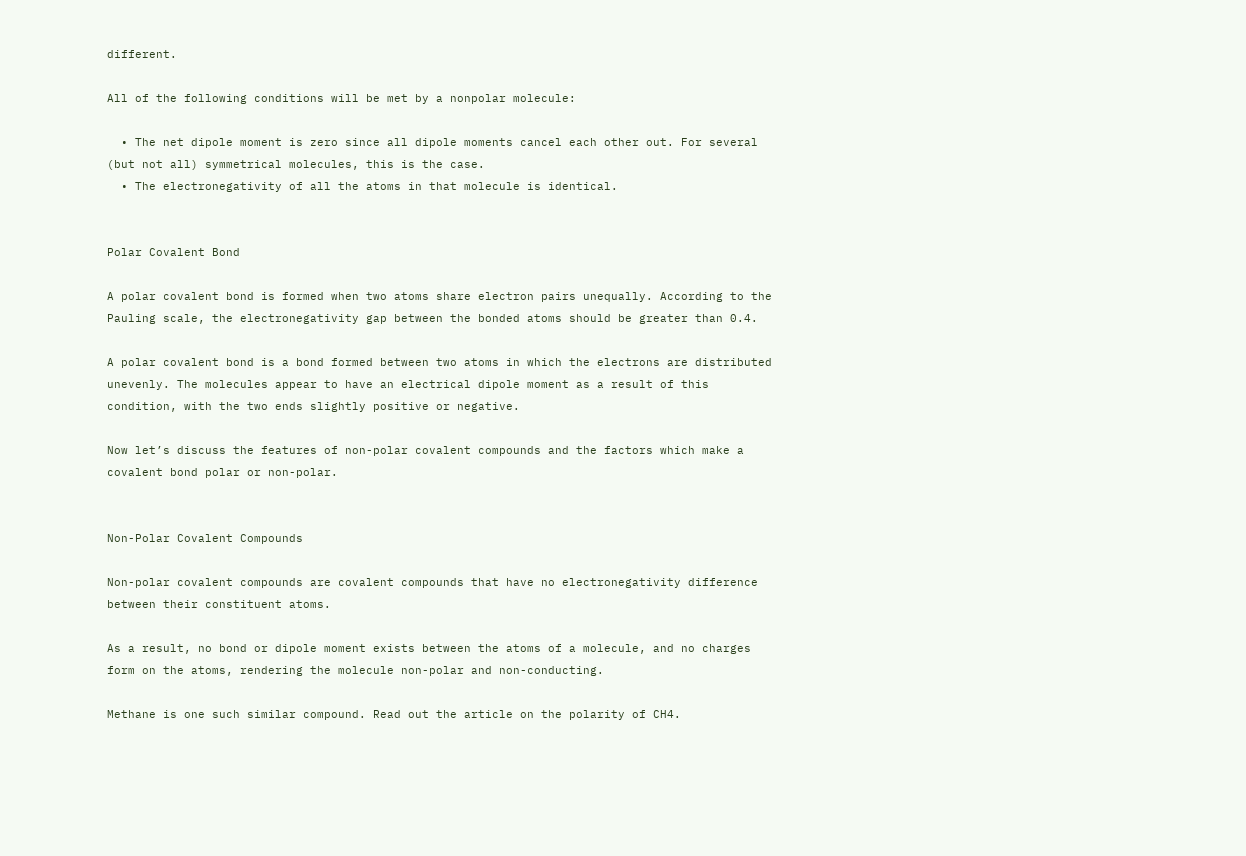different.

All of the following conditions will be met by a nonpolar molecule:

  • The net dipole moment is zero since all dipole moments cancel each other out. For several (but not all) symmetrical molecules, this is the case.
  • The electronegativity of all the atoms in that molecule is identical.


Polar Covalent Bond

A polar covalent bond is formed when two atoms share electron pairs unequally. According to the Pauling scale, the electronegativity gap between the bonded atoms should be greater than 0.4.

A polar covalent bond is a bond formed between two atoms in which the electrons are distributed unevenly. The molecules appear to have an electrical dipole moment as a result of this condition, with the two ends slightly positive or negative.

Now let’s discuss the features of non-polar covalent compounds and the factors which make a covalent bond polar or non-polar.


Non-Polar Covalent Compounds

Non-polar covalent compounds are covalent compounds that have no electronegativity difference between their constituent atoms.

As a result, no bond or dipole moment exists between the atoms of a molecule, and no charges form on the atoms, rendering the molecule non-polar and non-conducting.

Methane is one such similar compound. Read out the article on the polarity of CH4.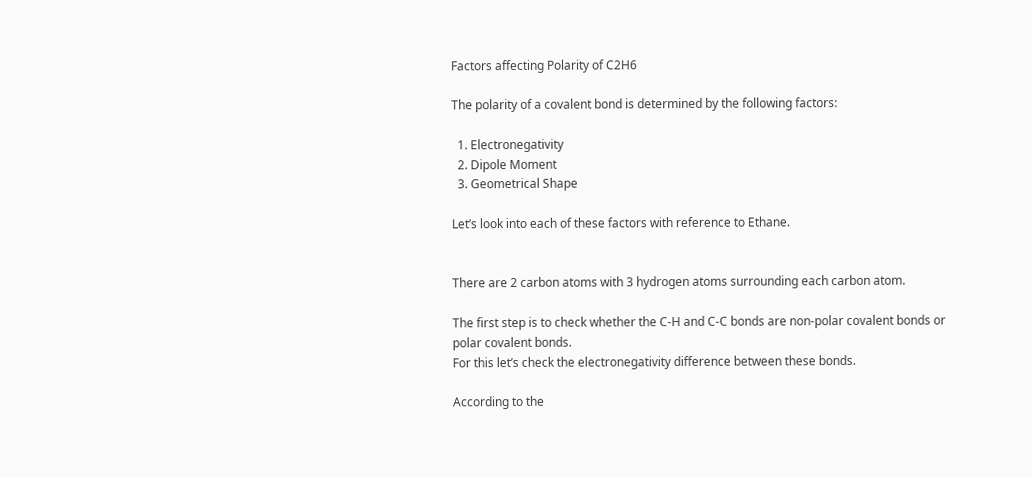Factors affecting Polarity of C2H6

The polarity of a covalent bond is determined by the following factors:

  1. Electronegativity
  2. Dipole Moment
  3. Geometrical Shape

Let’s look into each of these factors with reference to Ethane.


There are 2 carbon atoms with 3 hydrogen atoms surrounding each carbon atom.

The first step is to check whether the C-H and C-C bonds are non-polar covalent bonds or polar covalent bonds.
For this let’s check the electronegativity difference between these bonds.

According to the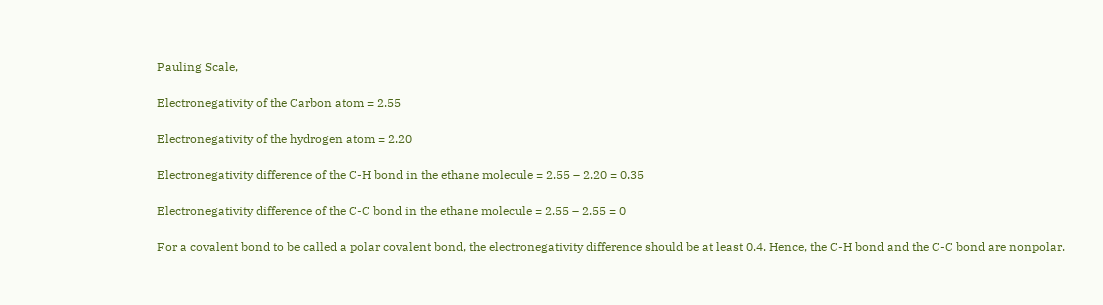Pauling Scale,

Electronegativity of the Carbon atom = 2.55

Electronegativity of the hydrogen atom = 2.20

Electronegativity difference of the C-H bond in the ethane molecule = 2.55 – 2.20 = 0.35

Electronegativity difference of the C-C bond in the ethane molecule = 2.55 – 2.55 = 0

For a covalent bond to be called a polar covalent bond, the electronegativity difference should be at least 0.4. Hence, the C-H bond and the C-C bond are nonpolar.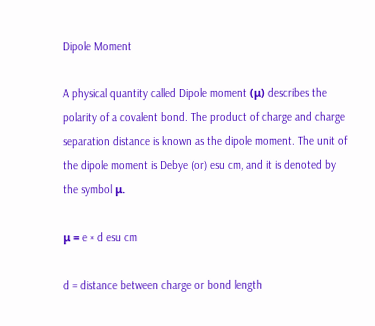Dipole Moment

A physical quantity called Dipole moment (μ) describes the polarity of a covalent bond. The product of charge and charge separation distance is known as the dipole moment. The unit of the dipole moment is Debye (or) esu cm, and it is denoted by the symbol μ.

μ = e × d esu cm

d = distance between charge or bond length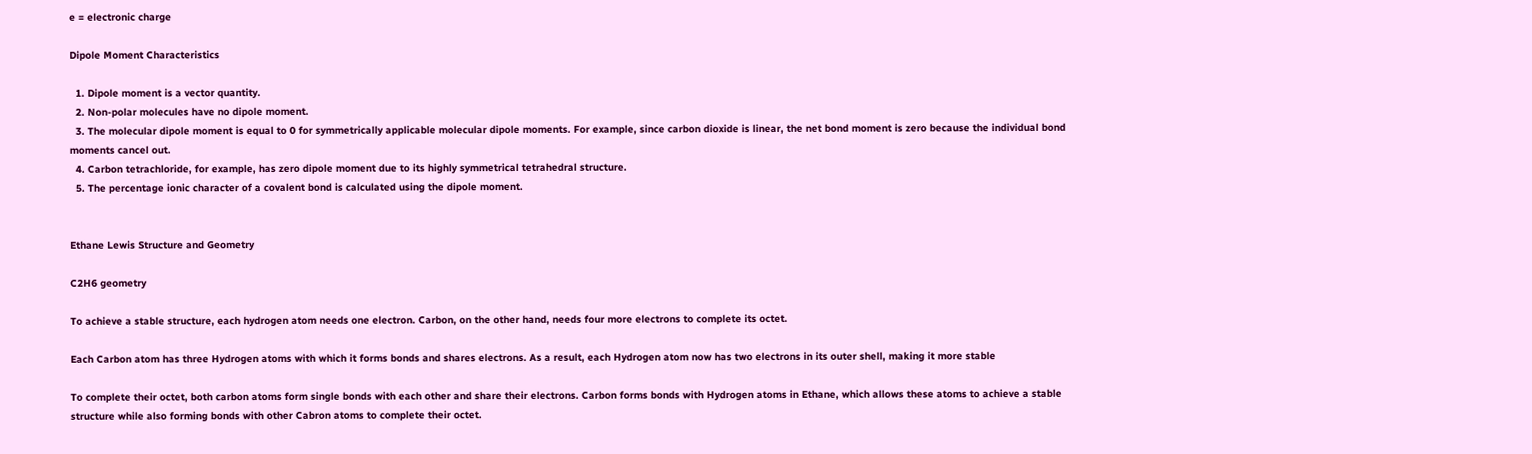e = electronic charge

Dipole Moment Characteristics

  1. Dipole moment is a vector quantity.
  2. Non-polar molecules have no dipole moment.
  3. The molecular dipole moment is equal to 0 for symmetrically applicable molecular dipole moments. For example, since carbon dioxide is linear, the net bond moment is zero because the individual bond moments cancel out.
  4. Carbon tetrachloride, for example, has zero dipole moment due to its highly symmetrical tetrahedral structure.
  5. The percentage ionic character of a covalent bond is calculated using the dipole moment.


Ethane Lewis Structure and Geometry

C2H6 geometry

To achieve a stable structure, each hydrogen atom needs one electron. Carbon, on the other hand, needs four more electrons to complete its octet.

Each Carbon atom has three Hydrogen atoms with which it forms bonds and shares electrons. As a result, each Hydrogen atom now has two electrons in its outer shell, making it more stable

To complete their octet, both carbon atoms form single bonds with each other and share their electrons. Carbon forms bonds with Hydrogen atoms in Ethane, which allows these atoms to achieve a stable structure while also forming bonds with other Cabron atoms to complete their octet.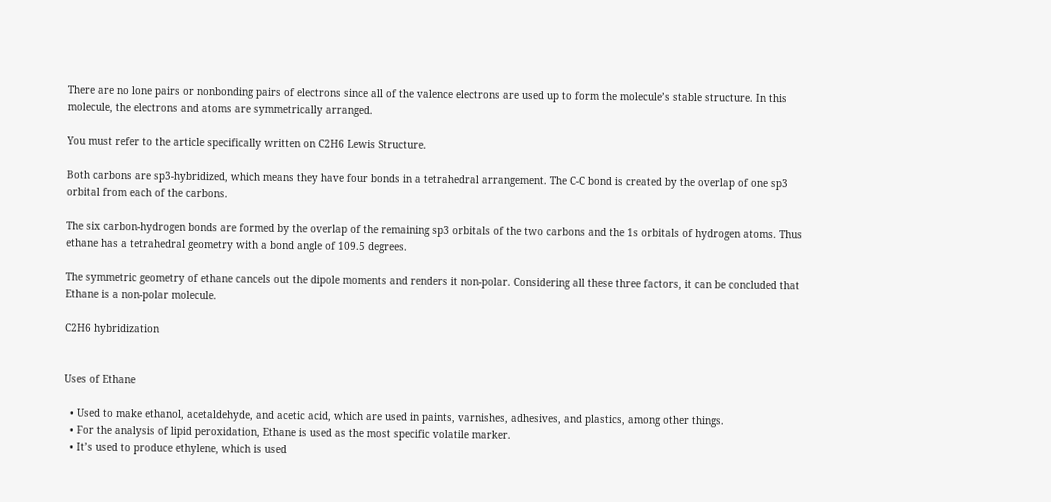There are no lone pairs or nonbonding pairs of electrons since all of the valence electrons are used up to form the molecule’s stable structure. In this molecule, the electrons and atoms are symmetrically arranged.

You must refer to the article specifically written on C2H6 Lewis Structure.

Both carbons are sp3-hybridized, which means they have four bonds in a tetrahedral arrangement. The C-C bond is created by the overlap of one sp3 orbital from each of the carbons.

The six carbon-hydrogen bonds are formed by the overlap of the remaining sp3 orbitals of the two carbons and the 1s orbitals of hydrogen atoms. Thus ethane has a tetrahedral geometry with a bond angle of 109.5 degrees.

The symmetric geometry of ethane cancels out the dipole moments and renders it non-polar. Considering all these three factors, it can be concluded that Ethane is a non-polar molecule.

C2H6 hybridization


Uses of Ethane

  • Used to make ethanol, acetaldehyde, and acetic acid, which are used in paints, varnishes, adhesives, and plastics, among other things.
  • For the analysis of lipid peroxidation, Ethane is used as the most specific volatile marker.
  • It’s used to produce ethylene, which is used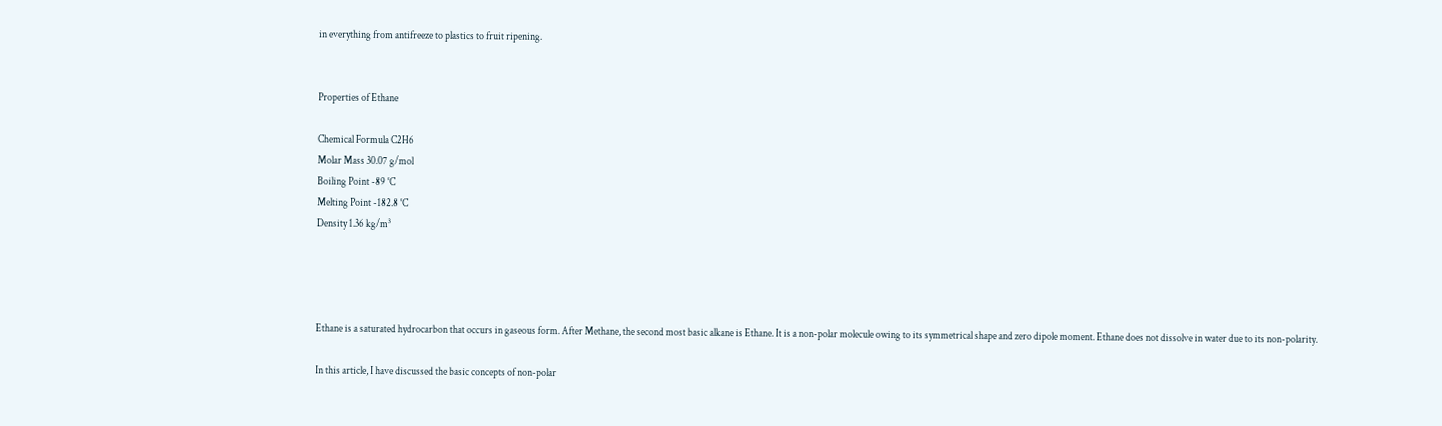in everything from antifreeze to plastics to fruit ripening.


Properties of Ethane

Chemical Formula C2H6
Molar Mass 30.07 g/mol
Boiling Point -89 °C
Melting Point -182.8 °C
Density 1.36 kg/m³




Ethane is a saturated hydrocarbon that occurs in gaseous form. After Methane, the second most basic alkane is Ethane. It is a non-polar molecule owing to its symmetrical shape and zero dipole moment. Ethane does not dissolve in water due to its non-polarity.

In this article, I have discussed the basic concepts of non-polar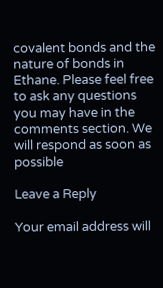covalent bonds and the nature of bonds in Ethane. Please feel free to ask any questions you may have in the comments section. We will respond as soon as possible

Leave a Reply

Your email address will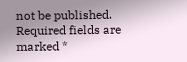not be published. Required fields are marked *